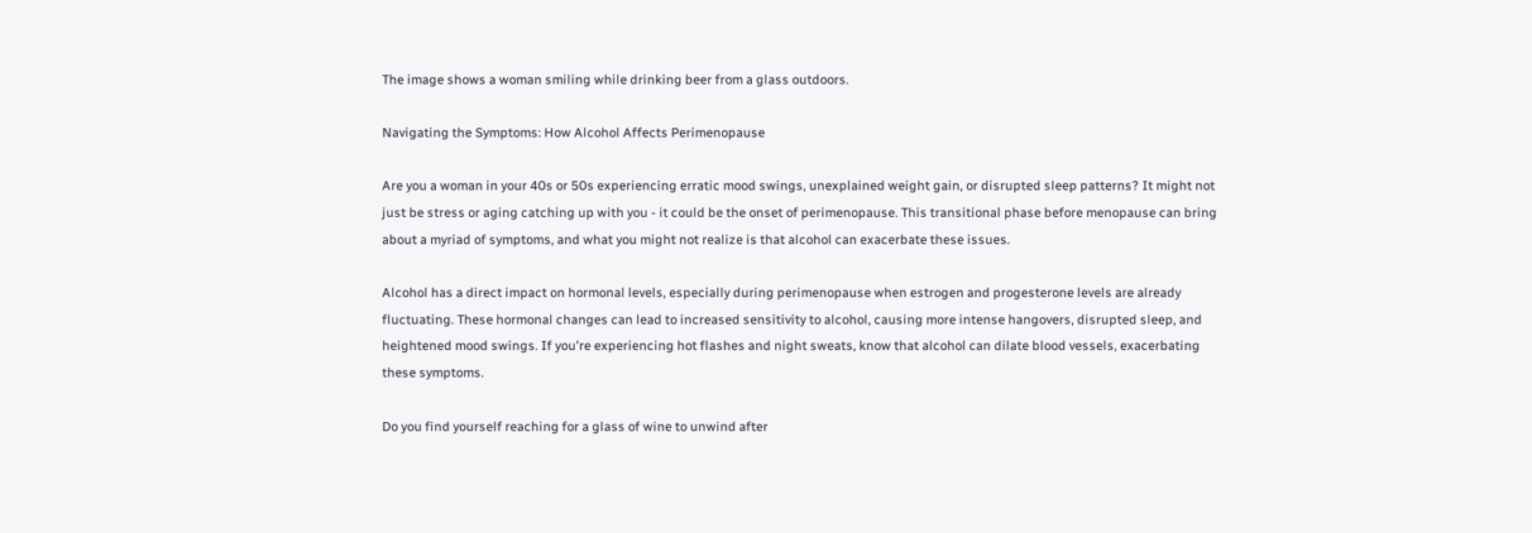The image shows a woman smiling while drinking beer from a glass outdoors.

Navigating the Symptoms: How Alcohol Affects Perimenopause

Are you a woman in your 40s or 50s experiencing erratic mood swings, unexplained weight gain, or disrupted sleep patterns? It might not just be stress or aging catching up with you - it could be the onset of perimenopause. This transitional phase before menopause can bring about a myriad of symptoms, and what you might not realize is that alcohol can exacerbate these issues.

Alcohol has a direct impact on hormonal levels, especially during perimenopause when estrogen and progesterone levels are already fluctuating. These hormonal changes can lead to increased sensitivity to alcohol, causing more intense hangovers, disrupted sleep, and heightened mood swings. If you're experiencing hot flashes and night sweats, know that alcohol can dilate blood vessels, exacerbating these symptoms.

Do you find yourself reaching for a glass of wine to unwind after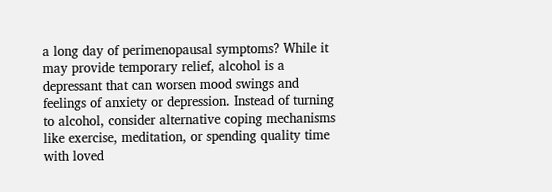a long day of perimenopausal symptoms? While it may provide temporary relief, alcohol is a depressant that can worsen mood swings and feelings of anxiety or depression. Instead of turning to alcohol, consider alternative coping mechanisms like exercise, meditation, or spending quality time with loved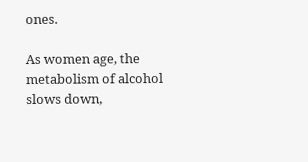ones.

As women age, the metabolism of alcohol slows down,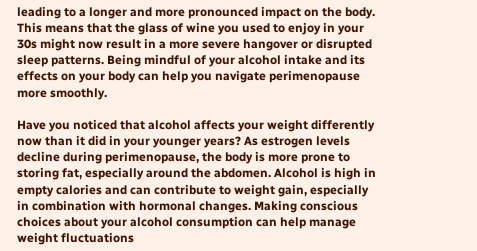leading to a longer and more pronounced impact on the body. This means that the glass of wine you used to enjoy in your 30s might now result in a more severe hangover or disrupted sleep patterns. Being mindful of your alcohol intake and its effects on your body can help you navigate perimenopause more smoothly.

Have you noticed that alcohol affects your weight differently now than it did in your younger years? As estrogen levels decline during perimenopause, the body is more prone to storing fat, especially around the abdomen. Alcohol is high in empty calories and can contribute to weight gain, especially in combination with hormonal changes. Making conscious choices about your alcohol consumption can help manage weight fluctuations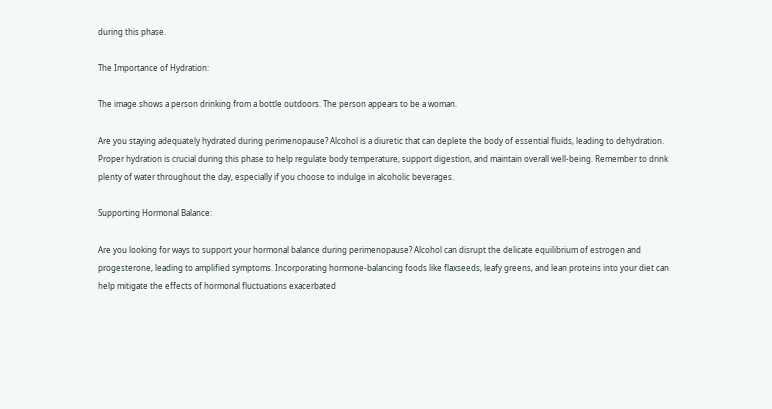during this phase.

The Importance of Hydration:

The image shows a person drinking from a bottle outdoors. The person appears to be a woman.

Are you staying adequately hydrated during perimenopause? Alcohol is a diuretic that can deplete the body of essential fluids, leading to dehydration. Proper hydration is crucial during this phase to help regulate body temperature, support digestion, and maintain overall well-being. Remember to drink plenty of water throughout the day, especially if you choose to indulge in alcoholic beverages.

Supporting Hormonal Balance:

Are you looking for ways to support your hormonal balance during perimenopause? Alcohol can disrupt the delicate equilibrium of estrogen and progesterone, leading to amplified symptoms. Incorporating hormone-balancing foods like flaxseeds, leafy greens, and lean proteins into your diet can help mitigate the effects of hormonal fluctuations exacerbated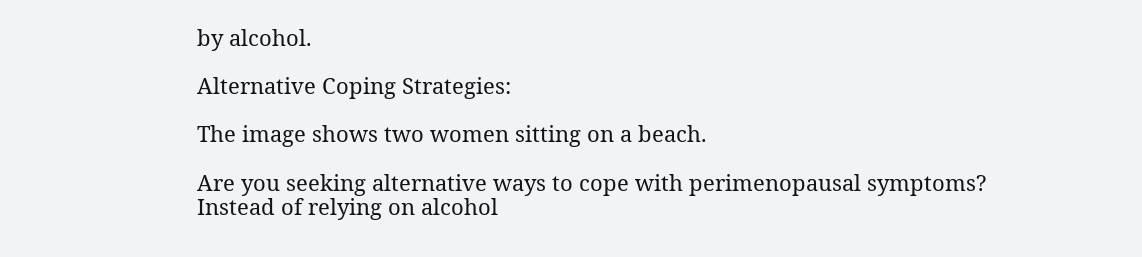by alcohol.

Alternative Coping Strategies:

The image shows two women sitting on a beach.

Are you seeking alternative ways to cope with perimenopausal symptoms? Instead of relying on alcohol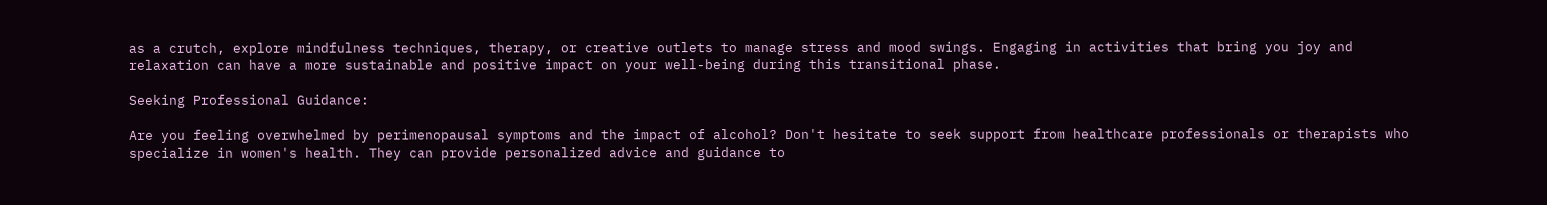as a crutch, explore mindfulness techniques, therapy, or creative outlets to manage stress and mood swings. Engaging in activities that bring you joy and relaxation can have a more sustainable and positive impact on your well-being during this transitional phase.

Seeking Professional Guidance:

Are you feeling overwhelmed by perimenopausal symptoms and the impact of alcohol? Don't hesitate to seek support from healthcare professionals or therapists who specialize in women's health. They can provide personalized advice and guidance to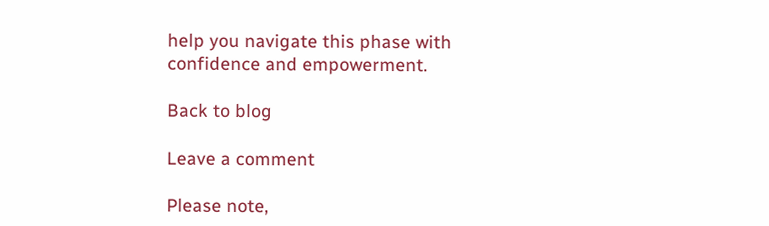help you navigate this phase with confidence and empowerment.

Back to blog

Leave a comment

Please note,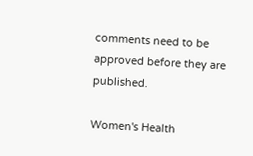comments need to be approved before they are published.

Women's Health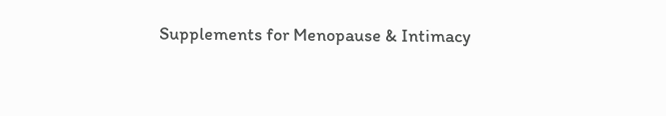Supplements for Menopause & Intimacy